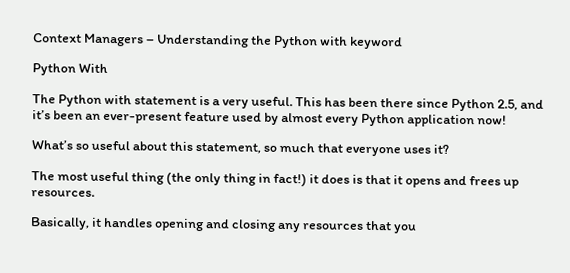Context Managers – Understanding the Python with keyword

Python With

The Python with statement is a very useful. This has been there since Python 2.5, and it’s been an ever-present feature used by almost every Python application now!

What’s so useful about this statement, so much that everyone uses it?

The most useful thing (the only thing in fact!) it does is that it opens and frees up resources.

Basically, it handles opening and closing any resources that you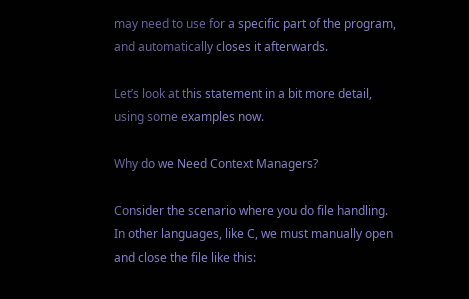may need to use for a specific part of the program, and automatically closes it afterwards.

Let’s look at this statement in a bit more detail, using some examples now.

Why do we Need Context Managers?

Consider the scenario where you do file handling. In other languages, like C, we must manually open and close the file like this: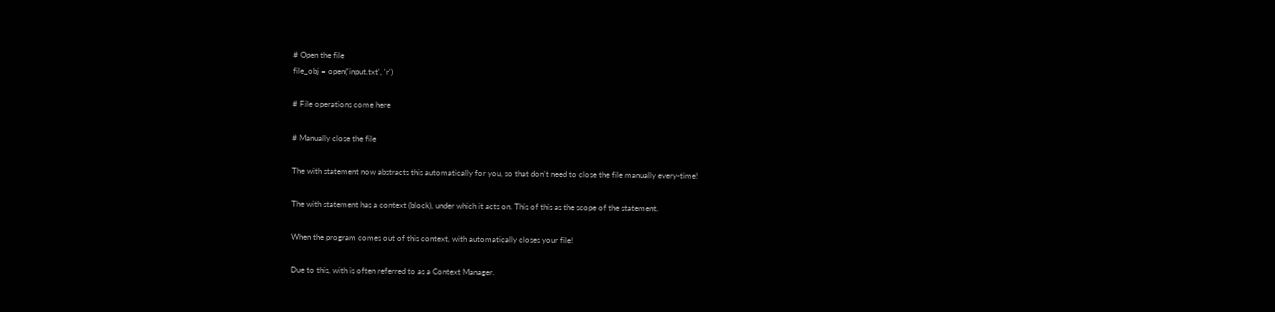# Open the file
file_obj = open('input.txt', 'r')

# File operations come here

# Manually close the file

The with statement now abstracts this automatically for you, so that don’t need to close the file manually every-time!

The with statement has a context (block), under which it acts on. This of this as the scope of the statement.

When the program comes out of this context, with automatically closes your file!

Due to this, with is often referred to as a Context Manager.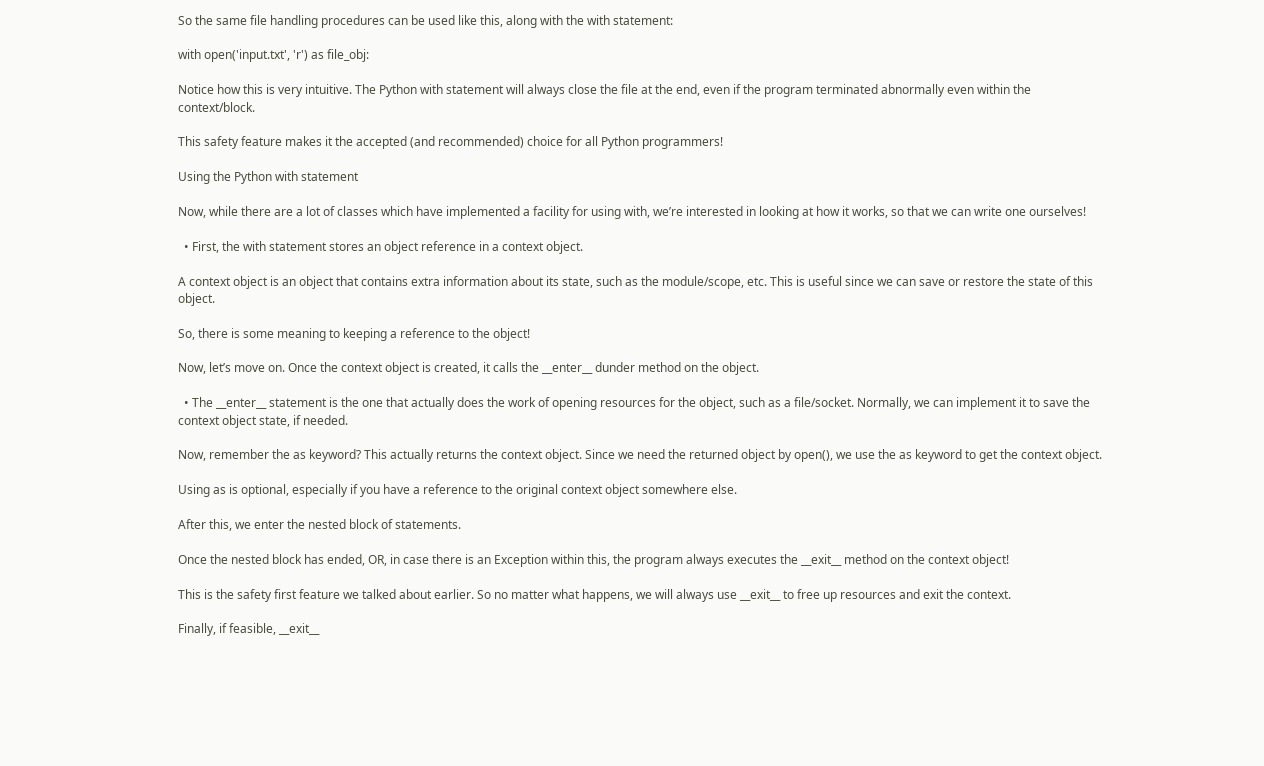So the same file handling procedures can be used like this, along with the with statement:

with open('input.txt', 'r') as file_obj:

Notice how this is very intuitive. The Python with statement will always close the file at the end, even if the program terminated abnormally even within the context/block.

This safety feature makes it the accepted (and recommended) choice for all Python programmers!

Using the Python with statement

Now, while there are a lot of classes which have implemented a facility for using with, we’re interested in looking at how it works, so that we can write one ourselves!

  • First, the with statement stores an object reference in a context object.

A context object is an object that contains extra information about its state, such as the module/scope, etc. This is useful since we can save or restore the state of this object.

So, there is some meaning to keeping a reference to the object!

Now, let’s move on. Once the context object is created, it calls the __enter__ dunder method on the object.

  • The __enter__ statement is the one that actually does the work of opening resources for the object, such as a file/socket. Normally, we can implement it to save the context object state, if needed.

Now, remember the as keyword? This actually returns the context object. Since we need the returned object by open(), we use the as keyword to get the context object.

Using as is optional, especially if you have a reference to the original context object somewhere else.

After this, we enter the nested block of statements.

Once the nested block has ended, OR, in case there is an Exception within this, the program always executes the __exit__ method on the context object!

This is the safety first feature we talked about earlier. So no matter what happens, we will always use __exit__ to free up resources and exit the context.

Finally, if feasible, __exit__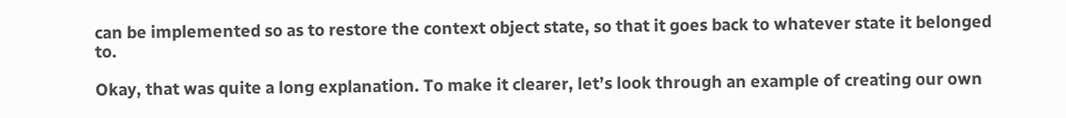can be implemented so as to restore the context object state, so that it goes back to whatever state it belonged to.

Okay, that was quite a long explanation. To make it clearer, let’s look through an example of creating our own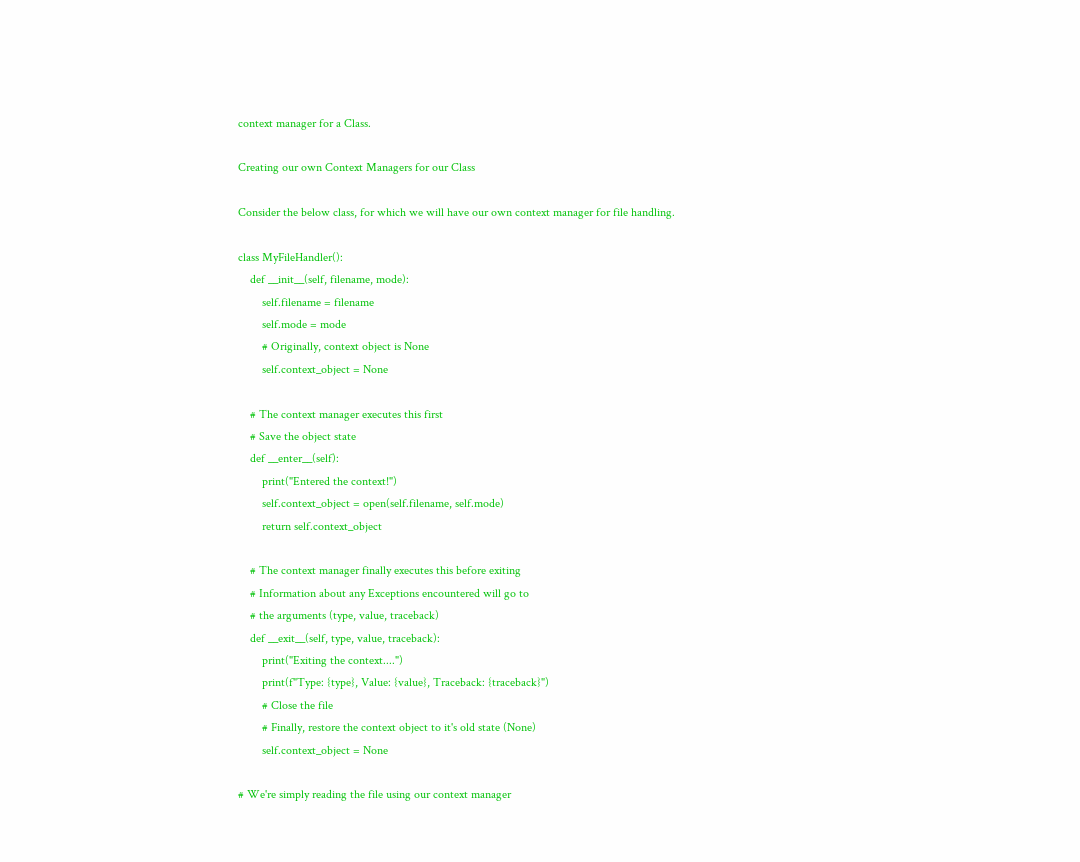context manager for a Class.

Creating our own Context Managers for our Class

Consider the below class, for which we will have our own context manager for file handling.

class MyFileHandler():
    def __init__(self, filename, mode):
        self.filename = filename
        self.mode = mode
        # Originally, context object is None
        self.context_object = None

    # The context manager executes this first
    # Save the object state
    def __enter__(self):
        print("Entered the context!")
        self.context_object = open(self.filename, self.mode)
        return self.context_object

    # The context manager finally executes this before exiting
    # Information about any Exceptions encountered will go to
    # the arguments (type, value, traceback)
    def __exit__(self, type, value, traceback):
        print("Exiting the context....")
        print(f"Type: {type}, Value: {value}, Traceback: {traceback}")
        # Close the file
        # Finally, restore the context object to it's old state (None)
        self.context_object = None

# We're simply reading the file using our context manager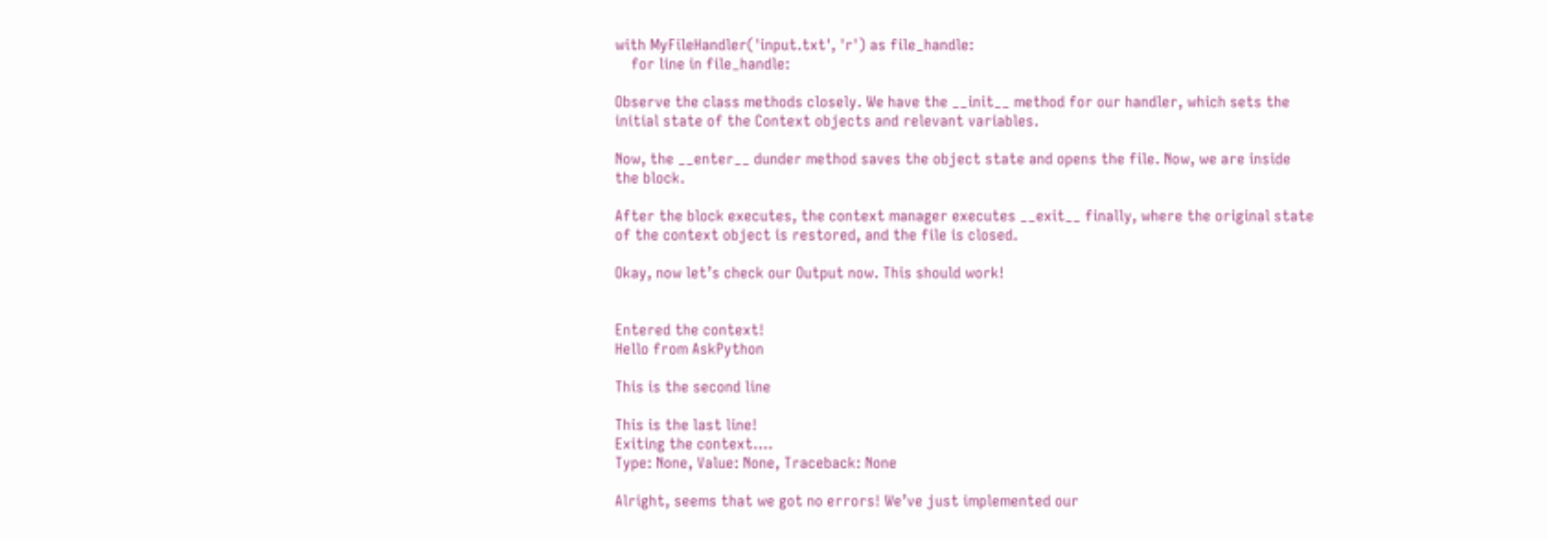with MyFileHandler('input.txt', 'r') as file_handle:
    for line in file_handle:

Observe the class methods closely. We have the __init__ method for our handler, which sets the initial state of the Context objects and relevant variables.

Now, the __enter__ dunder method saves the object state and opens the file. Now, we are inside the block.

After the block executes, the context manager executes __exit__ finally, where the original state of the context object is restored, and the file is closed.

Okay, now let’s check our Output now. This should work!


Entered the context!
Hello from AskPython

This is the second line

This is the last line!
Exiting the context....
Type: None, Value: None, Traceback: None

Alright, seems that we got no errors! We’ve just implemented our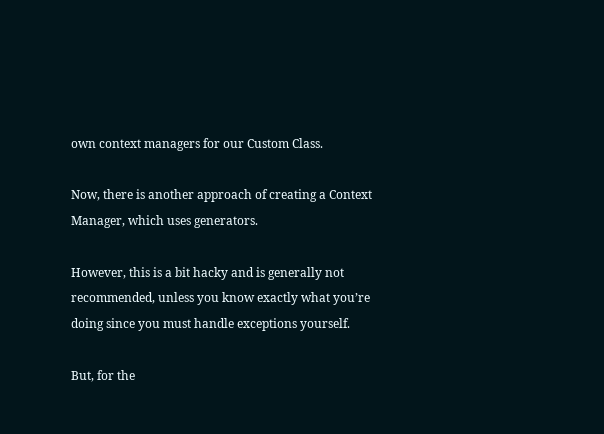own context managers for our Custom Class.

Now, there is another approach of creating a Context Manager, which uses generators.

However, this is a bit hacky and is generally not recommended, unless you know exactly what you’re doing since you must handle exceptions yourself.

But, for the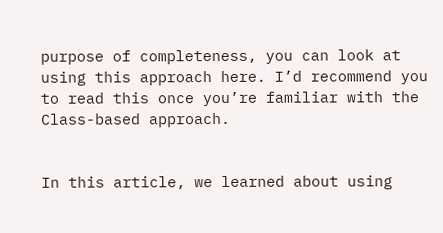purpose of completeness, you can look at using this approach here. I’d recommend you to read this once you’re familiar with the Class-based approach.


In this article, we learned about using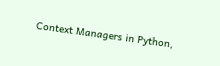Context Managers in Python,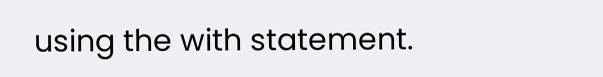using the with statement.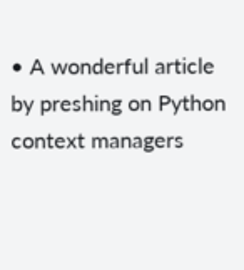• A wonderful article by preshing on Python context managers